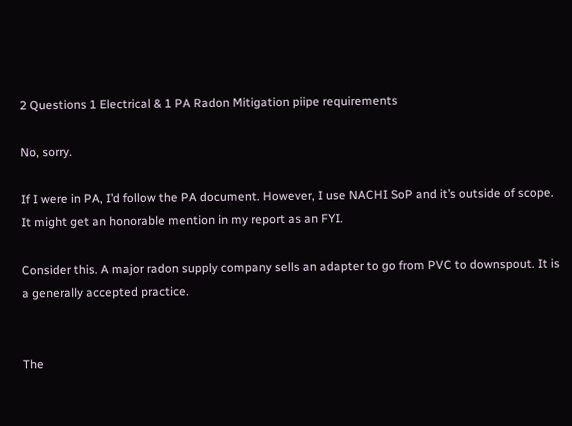2 Questions 1 Electrical & 1 PA Radon Mitigation piipe requirements

No, sorry.

If I were in PA, I’d follow the PA document. However, I use NACHI SoP and it’s outside of scope. It might get an honorable mention in my report as an FYI.

Consider this. A major radon supply company sells an adapter to go from PVC to downspout. It is a generally accepted practice.


The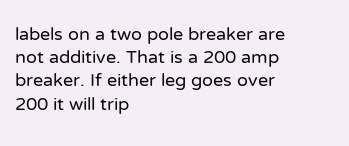labels on a two pole breaker are not additive. That is a 200 amp breaker. If either leg goes over 200 it will trip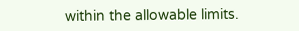within the allowable limits.